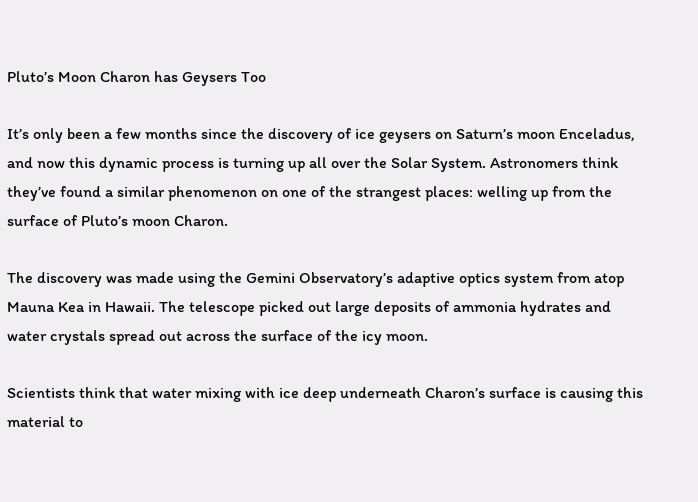Pluto’s Moon Charon has Geysers Too

It’s only been a few months since the discovery of ice geysers on Saturn’s moon Enceladus, and now this dynamic process is turning up all over the Solar System. Astronomers think they’ve found a similar phenomenon on one of the strangest places: welling up from the surface of Pluto’s moon Charon.

The discovery was made using the Gemini Observatory’s adaptive optics system from atop Mauna Kea in Hawaii. The telescope picked out large deposits of ammonia hydrates and water crystals spread out across the surface of the icy moon.

Scientists think that water mixing with ice deep underneath Charon’s surface is causing this material to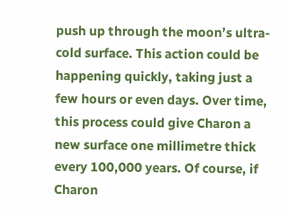push up through the moon’s ultra-cold surface. This action could be happening quickly, taking just a few hours or even days. Over time, this process could give Charon a new surface one millimetre thick every 100,000 years. Of course, if Charon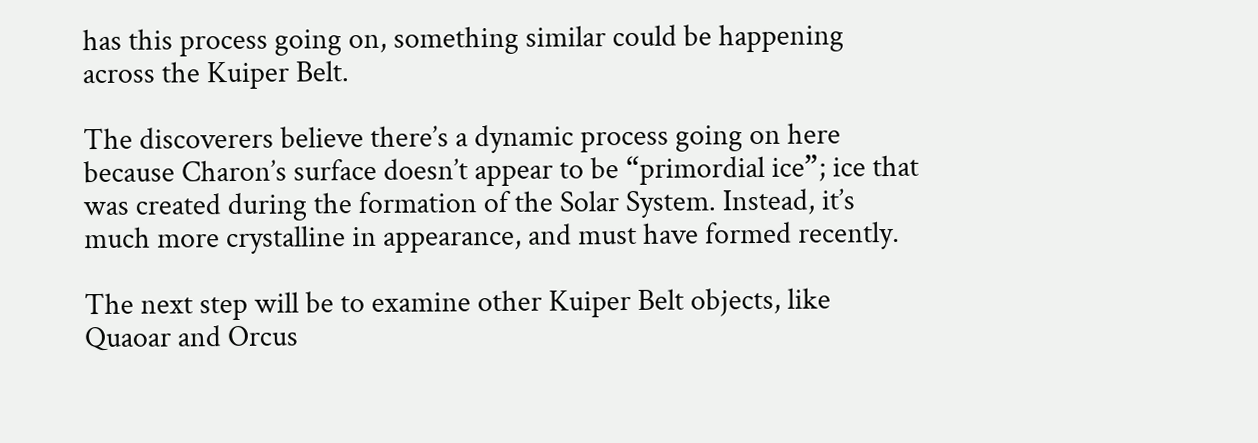has this process going on, something similar could be happening across the Kuiper Belt.

The discoverers believe there’s a dynamic process going on here because Charon’s surface doesn’t appear to be “primordial ice”; ice that was created during the formation of the Solar System. Instead, it’s much more crystalline in appearance, and must have formed recently.

The next step will be to examine other Kuiper Belt objects, like Quaoar and Orcus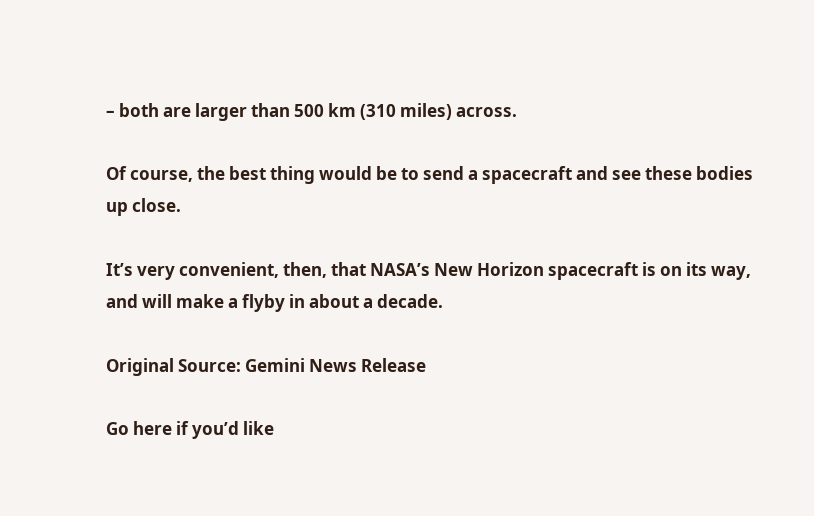– both are larger than 500 km (310 miles) across.

Of course, the best thing would be to send a spacecraft and see these bodies up close.

It’s very convenient, then, that NASA’s New Horizon spacecraft is on its way, and will make a flyby in about a decade.

Original Source: Gemini News Release

Go here if you’d like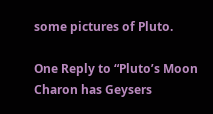some pictures of Pluto.

One Reply to “Pluto’s Moon Charon has Geysers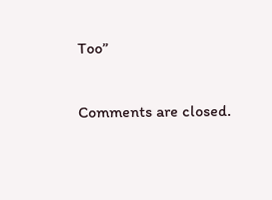Too”

Comments are closed.